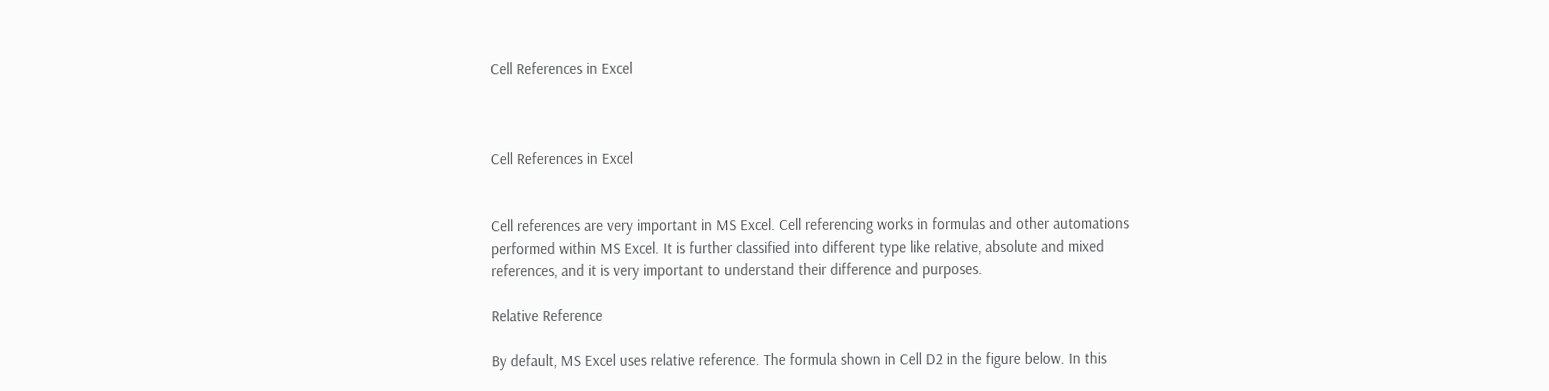Cell References in Excel



Cell References in Excel


Cell references are very important in MS Excel. Cell referencing works in formulas and other automations performed within MS Excel. It is further classified into different type like relative, absolute and mixed references, and it is very important to understand their difference and purposes.

Relative Reference

By default, MS Excel uses relative reference. The formula shown in Cell D2 in the figure below. In this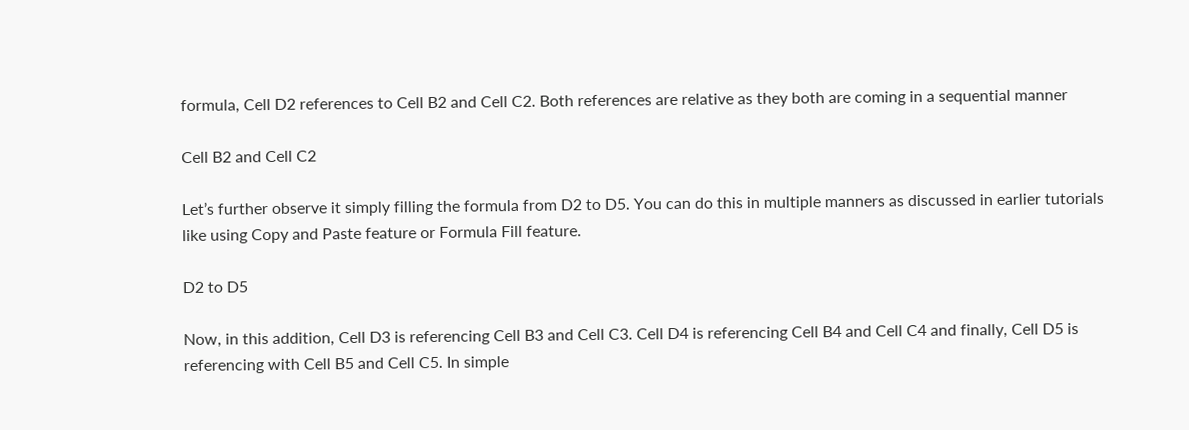formula, Cell D2 references to Cell B2 and Cell C2. Both references are relative as they both are coming in a sequential manner

Cell B2 and Cell C2

Let’s further observe it simply filling the formula from D2 to D5. You can do this in multiple manners as discussed in earlier tutorials like using Copy and Paste feature or Formula Fill feature.

D2 to D5

Now, in this addition, Cell D3 is referencing Cell B3 and Cell C3. Cell D4 is referencing Cell B4 and Cell C4 and finally, Cell D5 is referencing with Cell B5 and Cell C5. In simple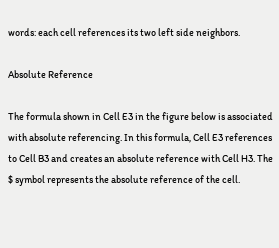words: each cell references its two left side neighbors.

Absolute Reference

The formula shown in Cell E3 in the figure below is associated with absolute referencing. In this formula, Cell E3 references to Cell B3 and creates an absolute reference with Cell H3. The $ symbol represents the absolute reference of the cell.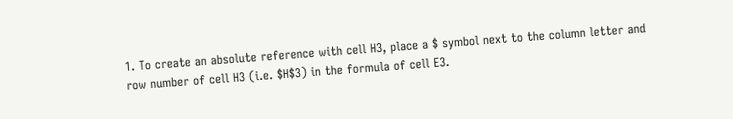1. To create an absolute reference with cell H3, place a $ symbol next to the column letter and row number of cell H3 (i.e. $H$3) in the formula of cell E3.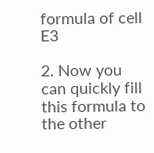formula of cell E3

2. Now you can quickly fill this formula to the other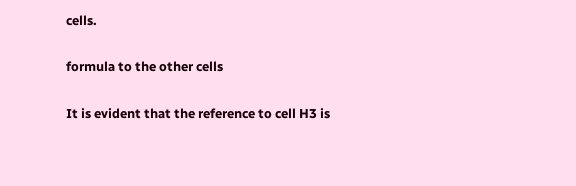cells.

formula to the other cells

It is evident that the reference to cell H3 is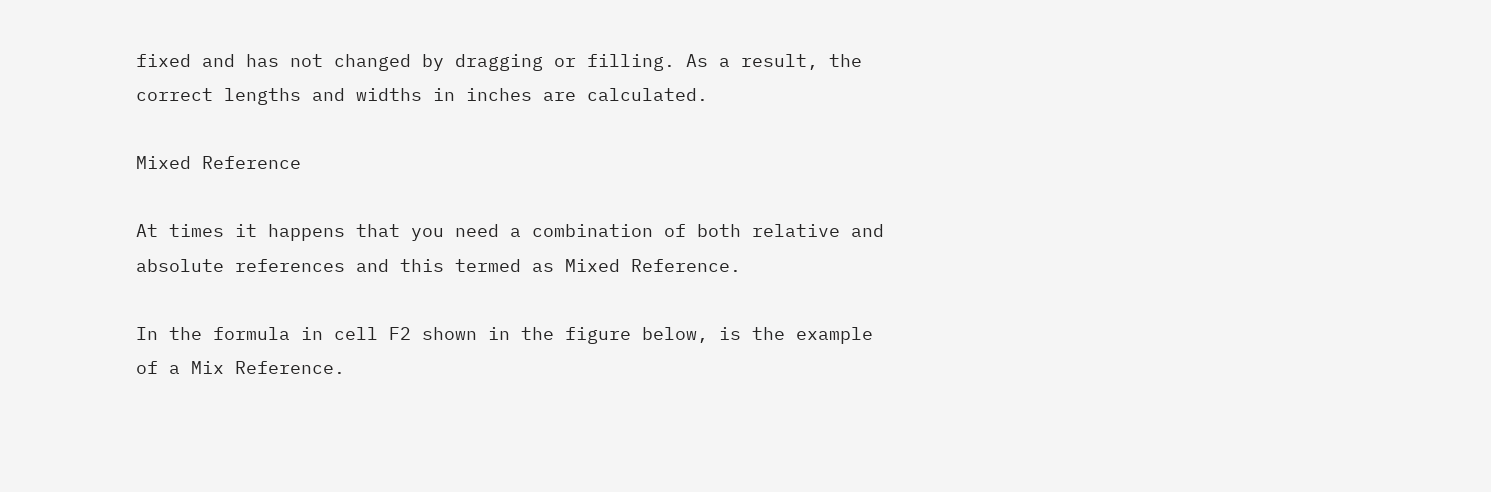fixed and has not changed by dragging or filling. As a result, the correct lengths and widths in inches are calculated.

Mixed Reference

At times it happens that you need a combination of both relative and absolute references and this termed as Mixed Reference.

In the formula in cell F2 shown in the figure below, is the example of a Mix Reference.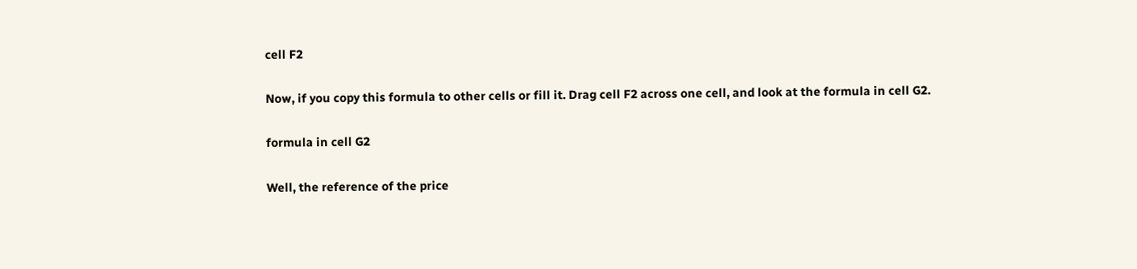cell F2

Now, if you copy this formula to other cells or fill it. Drag cell F2 across one cell, and look at the formula in cell G2.

formula in cell G2

Well, the reference of the price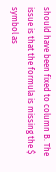should have been fixed to column B. The issue is that the formula is missing the $ symbol as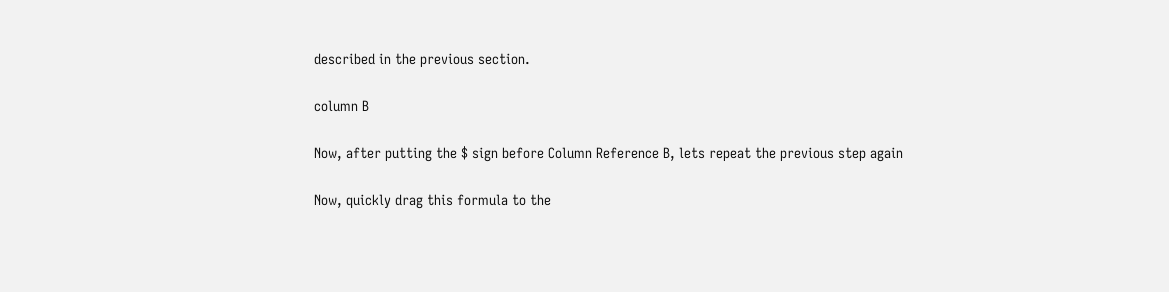described in the previous section.

column B

Now, after putting the $ sign before Column Reference B, lets repeat the previous step again

Now, quickly drag this formula to the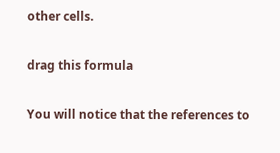other cells.

drag this formula

You will notice that the references to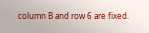column B and row 6 are fixed.